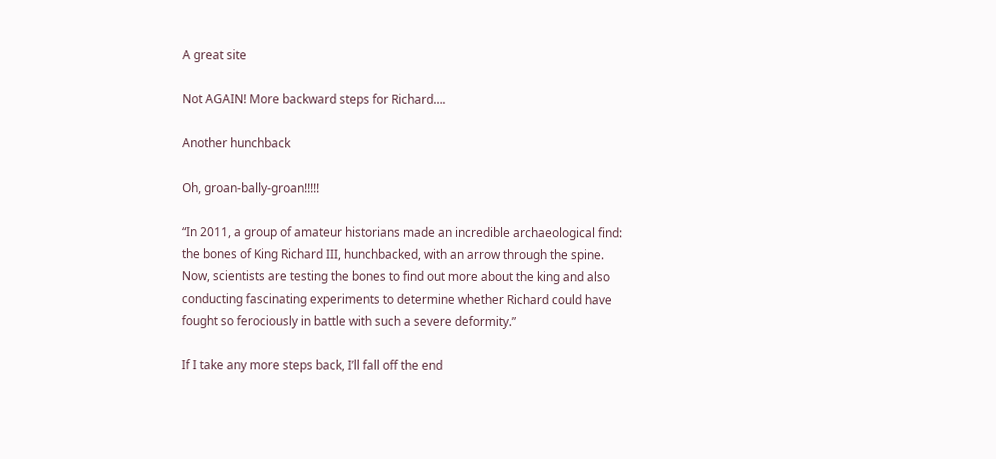A great site

Not AGAIN! More backward steps for Richard….

Another hunchback

Oh, groan-bally-groan!!!!!

“In 2011, a group of amateur historians made an incredible archaeological find: the bones of King Richard III, hunchbacked, with an arrow through the spine. Now, scientists are testing the bones to find out more about the king and also conducting fascinating experiments to determine whether Richard could have fought so ferociously in battle with such a severe deformity.”

If I take any more steps back, I’ll fall off the end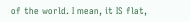of the world. I mean, it IS flat,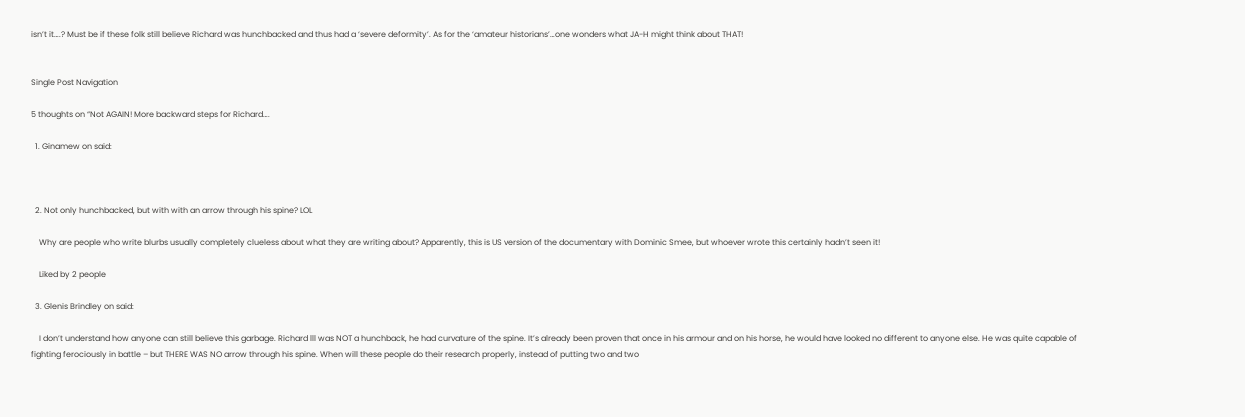isn’t it….? Must be if these folk still believe Richard was hunchbacked and thus had a ‘severe deformity’. As for the ‘amateur historians’…one wonders what JA-H might think about THAT!


Single Post Navigation

5 thoughts on “Not AGAIN! More backward steps for Richard….

  1. Ginamew on said:



  2. Not only hunchbacked, but with with an arrow through his spine? LOL

    Why are people who write blurbs usually completely clueless about what they are writing about? Apparently, this is US version of the documentary with Dominic Smee, but whoever wrote this certainly hadn’t seen it!

    Liked by 2 people

  3. Glenis Brindley on said:

    I don’t understand how anyone can still believe this garbage. Richard lll was NOT a hunchback, he had curvature of the spine. It’s already been proven that once in his armour and on his horse, he would have looked no different to anyone else. He was quite capable of fighting ferociously in battle – but THERE WAS NO arrow through his spine. When will these people do their research properly, instead of putting two and two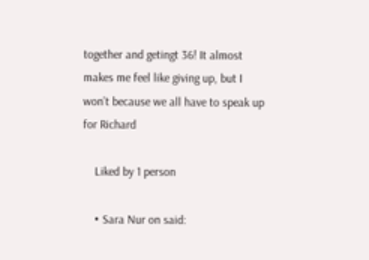together and getingt 36! It almost makes me feel like giving up, but I won’t because we all have to speak up for Richard

    Liked by 1 person

    • Sara Nur on said: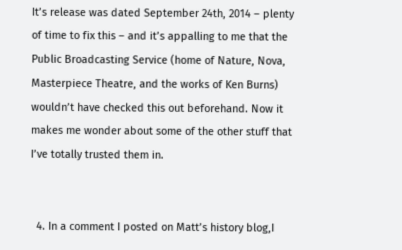It’s release was dated September 24th, 2014 – plenty of time to fix this – and it’s appalling to me that the Public Broadcasting Service (home of Nature, Nova, Masterpiece Theatre, and the works of Ken Burns) wouldn’t have checked this out beforehand. Now it makes me wonder about some of the other stuff that I’ve totally trusted them in.


  4. In a comment I posted on Matt’s history blog,I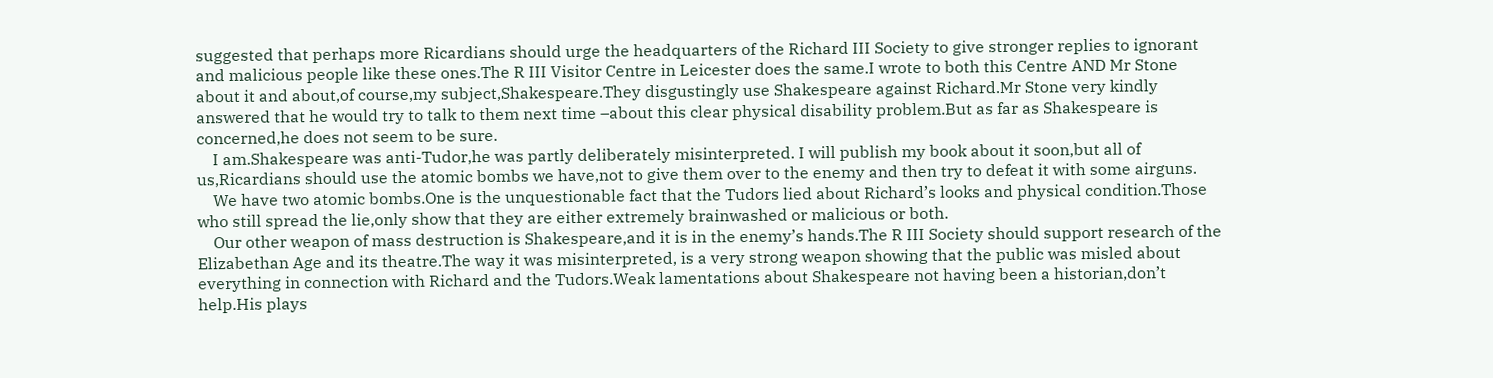suggested that perhaps more Ricardians should urge the headquarters of the Richard III Society to give stronger replies to ignorant and malicious people like these ones.The R III Visitor Centre in Leicester does the same.I wrote to both this Centre AND Mr Stone about it and about,of course,my subject,Shakespeare.They disgustingly use Shakespeare against Richard.Mr Stone very kindly answered that he would try to talk to them next time –about this clear physical disability problem.But as far as Shakespeare is concerned,he does not seem to be sure.
    I am.Shakespeare was anti-Tudor,he was partly deliberately misinterpreted. I will publish my book about it soon,but all of us,Ricardians should use the atomic bombs we have,not to give them over to the enemy and then try to defeat it with some airguns.
    We have two atomic bombs.One is the unquestionable fact that the Tudors lied about Richard’s looks and physical condition.Those who still spread the lie,only show that they are either extremely brainwashed or malicious or both.
    Our other weapon of mass destruction is Shakespeare,and it is in the enemy’s hands.The R III Society should support research of the Elizabethan Age and its theatre.The way it was misinterpreted, is a very strong weapon showing that the public was misled about everything in connection with Richard and the Tudors.Weak lamentations about Shakespeare not having been a historian,don’t help.His plays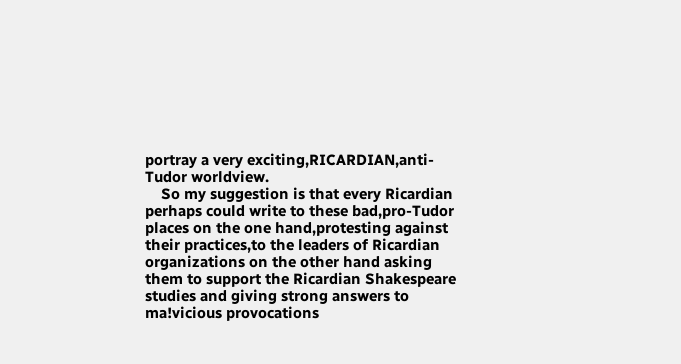portray a very exciting,RICARDIAN,anti-Tudor worldview.
    So my suggestion is that every Ricardian perhaps could write to these bad,pro-Tudor places on the one hand,protesting against their practices,to the leaders of Ricardian organizations on the other hand asking them to support the Ricardian Shakespeare studies and giving strong answers to ma!vicious provocations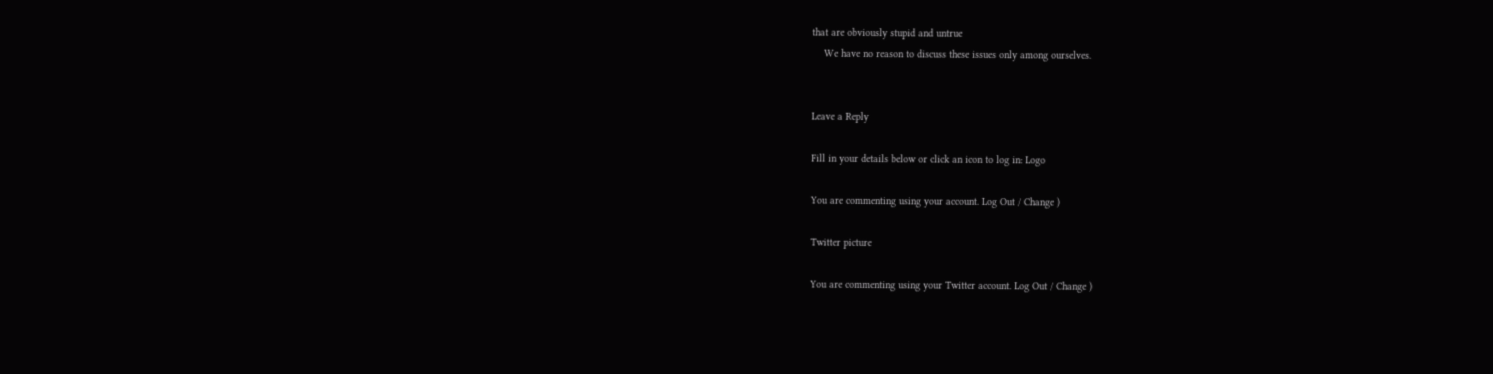that are obviously stupid and untrue
    We have no reason to discuss these issues only among ourselves.


Leave a Reply

Fill in your details below or click an icon to log in: Logo

You are commenting using your account. Log Out / Change )

Twitter picture

You are commenting using your Twitter account. Log Out / Change )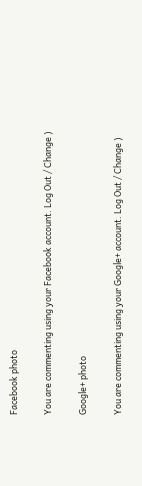Facebook photo

You are commenting using your Facebook account. Log Out / Change )

Google+ photo

You are commenting using your Google+ account. Log Out / Change )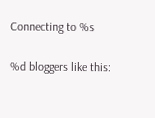Connecting to %s

%d bloggers like this: